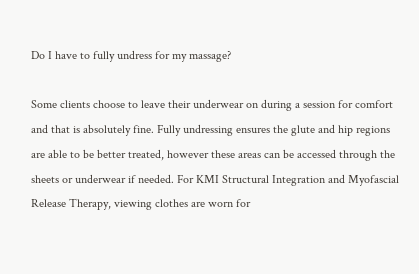Do I have to fully undress for my massage?

Some clients choose to leave their underwear on during a session for comfort and that is absolutely fine. Fully undressing ensures the glute and hip regions are able to be better treated, however these areas can be accessed through the sheets or underwear if needed. For KMI Structural Integration and Myofascial Release Therapy, viewing clothes are worn for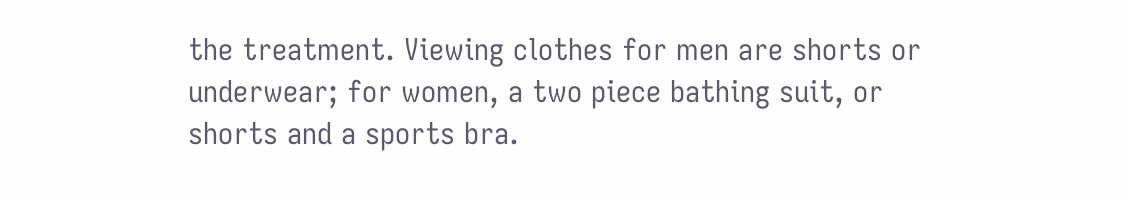the treatment. Viewing clothes for men are shorts or underwear; for women, a two piece bathing suit, or shorts and a sports bra.